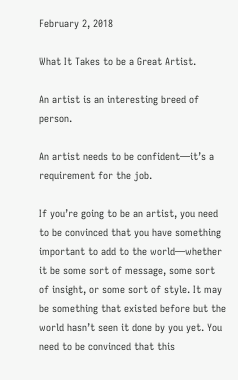February 2, 2018

What It Takes to be a Great Artist.

An artist is an interesting breed of person.

An artist needs to be confident—it’s a requirement for the job.

If you’re going to be an artist, you need to be convinced that you have something important to add to the world—whether it be some sort of message, some sort of insight, or some sort of style. It may be something that existed before but the world hasn’t seen it done by you yet. You need to be convinced that this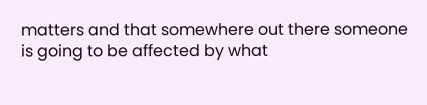matters and that somewhere out there someone is going to be affected by what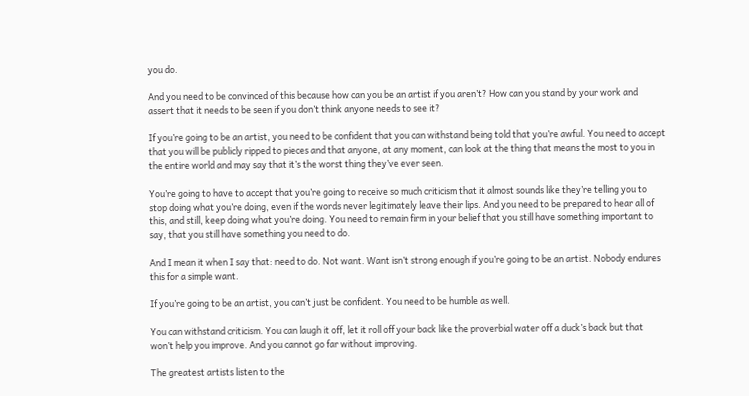you do.

And you need to be convinced of this because how can you be an artist if you aren’t? How can you stand by your work and assert that it needs to be seen if you don’t think anyone needs to see it?

If you’re going to be an artist, you need to be confident that you can withstand being told that you’re awful. You need to accept that you will be publicly ripped to pieces and that anyone, at any moment, can look at the thing that means the most to you in the entire world and may say that it’s the worst thing they’ve ever seen.

You’re going to have to accept that you’re going to receive so much criticism that it almost sounds like they’re telling you to stop doing what you’re doing, even if the words never legitimately leave their lips. And you need to be prepared to hear all of this, and still, keep doing what you’re doing. You need to remain firm in your belief that you still have something important to say, that you still have something you need to do.

And I mean it when I say that: need to do. Not want. Want isn’t strong enough if you’re going to be an artist. Nobody endures this for a simple want.

If you’re going to be an artist, you can’t just be confident. You need to be humble as well.

You can withstand criticism. You can laugh it off, let it roll off your back like the proverbial water off a duck’s back but that won’t help you improve. And you cannot go far without improving.

The greatest artists listen to the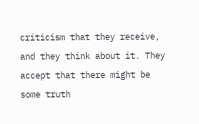criticism that they receive, and they think about it. They accept that there might be some truth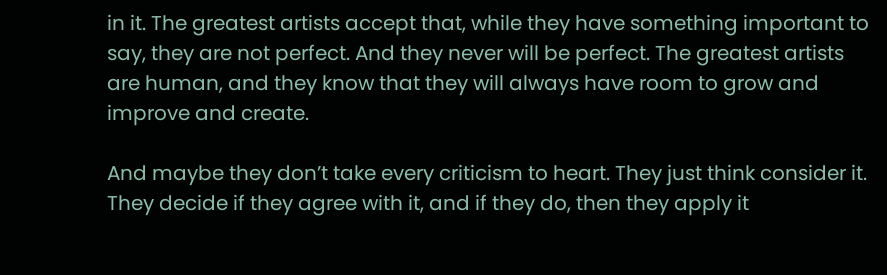in it. The greatest artists accept that, while they have something important to say, they are not perfect. And they never will be perfect. The greatest artists are human, and they know that they will always have room to grow and improve and create.

And maybe they don’t take every criticism to heart. They just think consider it. They decide if they agree with it, and if they do, then they apply it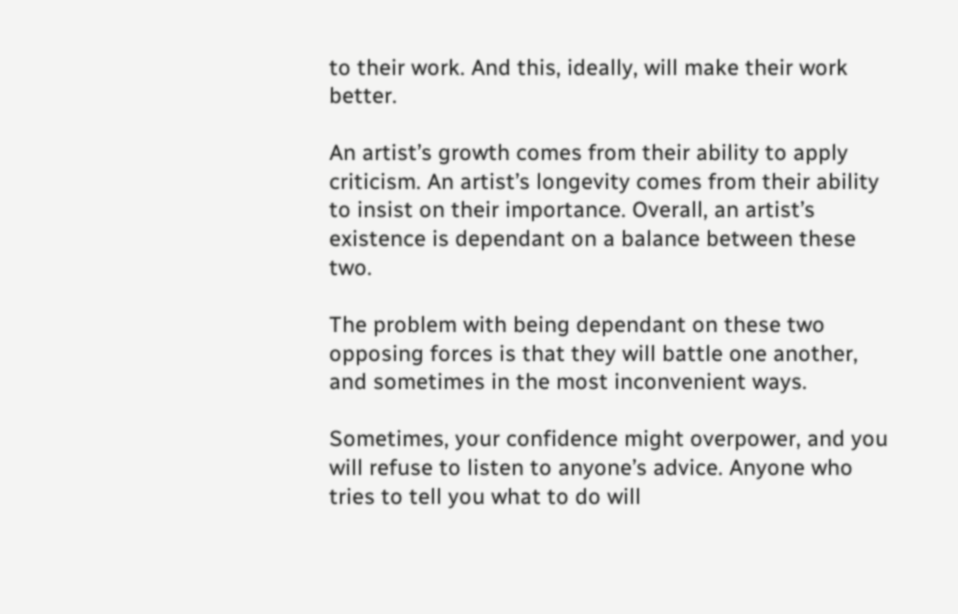to their work. And this, ideally, will make their work better.

An artist’s growth comes from their ability to apply criticism. An artist’s longevity comes from their ability to insist on their importance. Overall, an artist’s existence is dependant on a balance between these two.

The problem with being dependant on these two opposing forces is that they will battle one another, and sometimes in the most inconvenient ways.

Sometimes, your confidence might overpower, and you will refuse to listen to anyone’s advice. Anyone who tries to tell you what to do will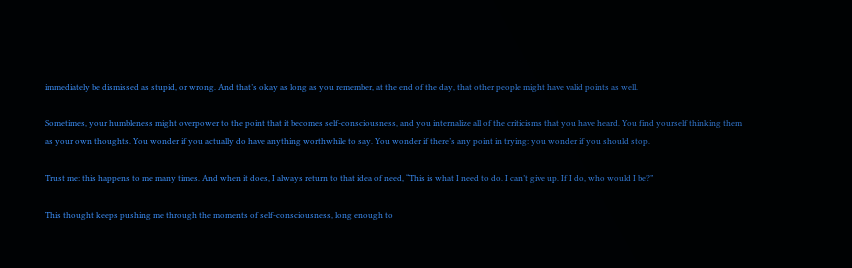immediately be dismissed as stupid, or wrong. And that’s okay as long as you remember, at the end of the day, that other people might have valid points as well.

Sometimes, your humbleness might overpower to the point that it becomes self-consciousness, and you internalize all of the criticisms that you have heard. You find yourself thinking them as your own thoughts. You wonder if you actually do have anything worthwhile to say. You wonder if there’s any point in trying: you wonder if you should stop.

Trust me: this happens to me many times. And when it does, I always return to that idea of need, “This is what I need to do. I can’t give up. If I do, who would I be?”

This thought keeps pushing me through the moments of self-consciousness, long enough to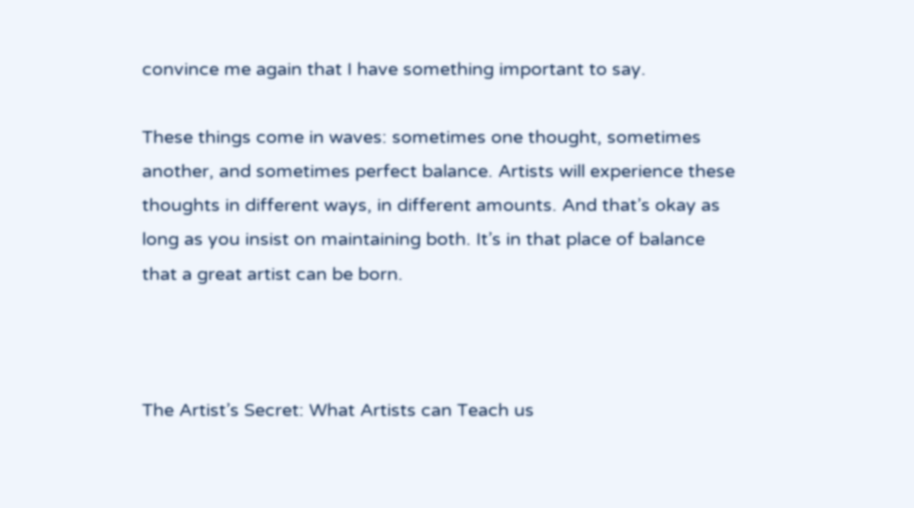convince me again that I have something important to say.

These things come in waves: sometimes one thought, sometimes another, and sometimes perfect balance. Artists will experience these thoughts in different ways, in different amounts. And that’s okay as long as you insist on maintaining both. It’s in that place of balance that a great artist can be born.



The Artist’s Secret: What Artists can Teach us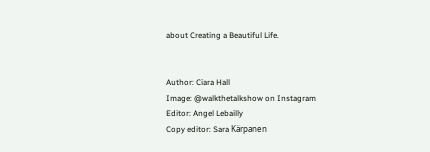about Creating a Beautiful Life.


Author: Ciara Hall
Image: @walkthetalkshow on Instagram
Editor: Angel Lebailly
Copy editor: Sara Kärpanen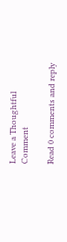Leave a Thoughtful Comment

Read 0 comments and reply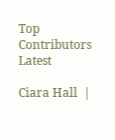Top Contributors Latest

Ciara Hall  |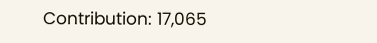Contribution: 17,065